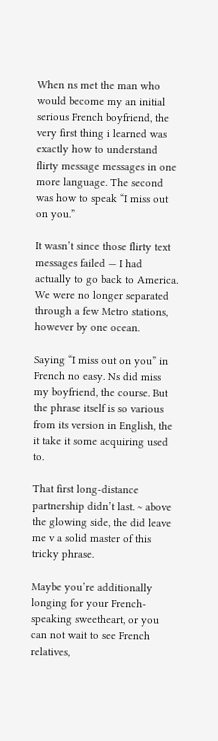When ns met the man who would become my an initial serious French boyfriend, the very first thing i learned was exactly how to understand flirty message messages in one more language. The second was how to speak “I miss out on you.”

It wasn’t since those flirty text messages failed — I had actually to go back to America. We were no longer separated through a few Metro stations, however by one ocean.

Saying “I miss out on you” in French no easy. Ns did miss my boyfriend, the course. But the phrase itself is so various from its version in English, the it take it some acquiring used to.

That first long-distance partnership didn’t last. ~ above the glowing side, the did leave me v a solid master of this tricky phrase.

Maybe you’re additionally longing for your French-speaking sweetheart, or you can not wait to see French relatives,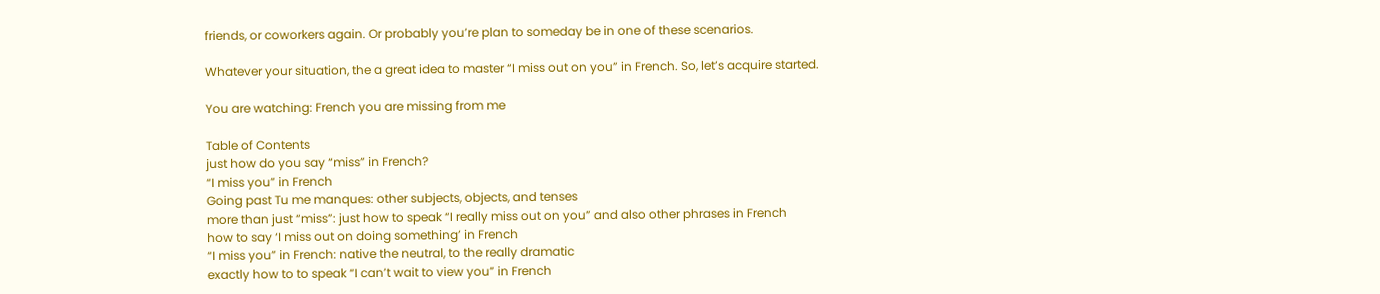friends, or coworkers again. Or probably you’re plan to someday be in one of these scenarios.

Whatever your situation, the a great idea to master “I miss out on you” in French. So, let’s acquire started.

You are watching: French you are missing from me

Table of Contents
just how do you say “miss” in French?
“I miss you” in French
Going past Tu me manques: other subjects, objects, and tenses
more than just “miss”: just how to speak “I really miss out on you” and also other phrases in French
how to say ‘I miss out on doing something’ in French
“I miss you” in French: native the neutral, to the really dramatic
exactly how to to speak “I can’t wait to view you” in French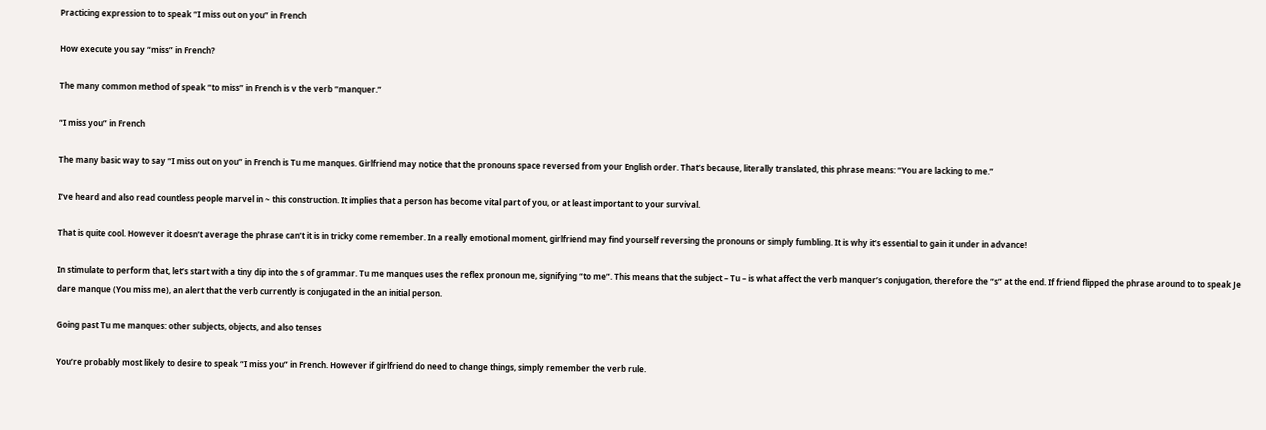Practicing expression to to speak “I miss out on you” in French

How execute you say “miss” in French?

The many common method of speak “to miss” in French is v the verb “manquer.”

“I miss you” in French

The many basic way to say “I miss out on you” in French is Tu me manques. Girlfriend may notice that the pronouns space reversed from your English order. That’s because, literally translated, this phrase means: “You are lacking to me.”

I’ve heard and also read countless people marvel in ~ this construction. It implies that a person has become vital part of you, or at least important to your survival.

That is quite cool. However it doesn’t average the phrase can’t it is in tricky come remember. In a really emotional moment, girlfriend may find yourself reversing the pronouns or simply fumbling. It is why it’s essential to gain it under in advance!

In stimulate to perform that, let’s start with a tiny dip into the s of grammar. Tu me manques uses the reflex pronoun me, signifying “to me”. This means that the subject – Tu – is what affect the verb manquer’s conjugation, therefore the “s” at the end. If friend flipped the phrase around to to speak Je dare manque (You miss me), an alert that the verb currently is conjugated in the an initial person.

Going past Tu me manques: other subjects, objects, and also tenses

You’re probably most likely to desire to speak “I miss you” in French. However if girlfriend do need to change things, simply remember the verb rule.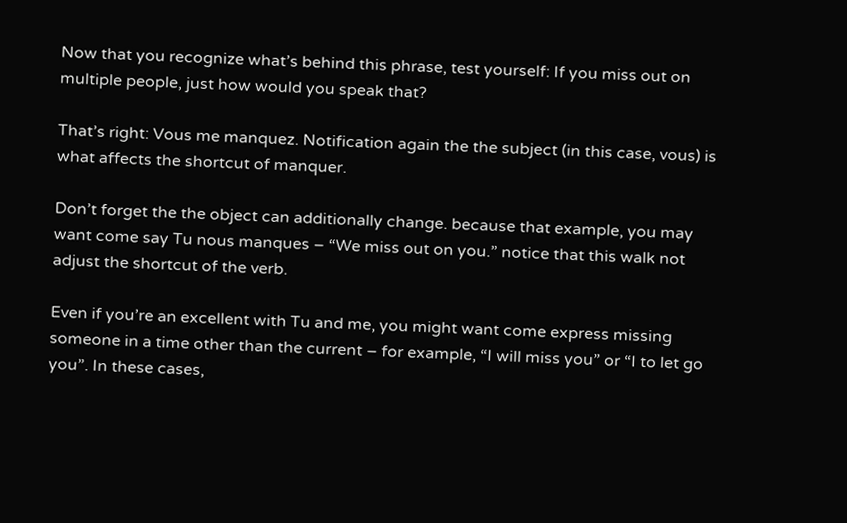Now that you recognize what’s behind this phrase, test yourself: If you miss out on multiple people, just how would you speak that?

That’s right: Vous me manquez. Notification again the the subject (in this case, vous) is what affects the shortcut of manquer.

Don’t forget the the object can additionally change. because that example, you may want come say Tu nous manques – “We miss out on you.” notice that this walk not adjust the shortcut of the verb.

Even if you’re an excellent with Tu and me, you might want come express missing someone in a time other than the current – for example, “I will miss you” or “I to let go you”. In these cases,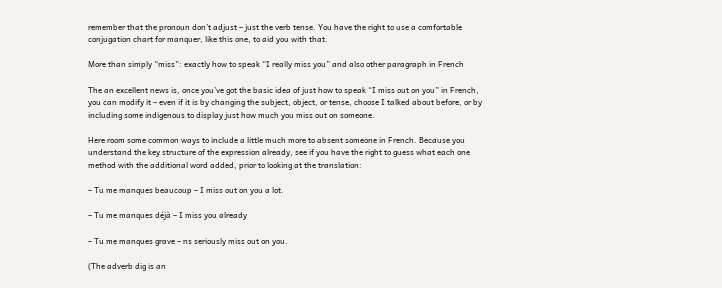remember that the pronoun don’t adjust – just the verb tense. You have the right to use a comfortable conjugation chart for manquer, like this one, to aid you with that.

More than simply “miss”: exactly how to speak “I really miss you” and also other paragraph in French

The an excellent news is, once you’ve got the basic idea of just how to speak “I miss out on you” in French, you can modify it – even if it is by changing the subject, object, or tense, choose I talked about before, or by including some indigenous to display just how much you miss out on someone.

Here room some common ways to include a little much more to absent someone in French. Because you understand the key structure of the expression already, see if you have the right to guess what each one method with the additional word added, prior to looking at the translation:

– Tu me manques beaucoup – I miss out on you a lot.

– Tu me manques déjà – I miss you already

– Tu me manques grave – ns seriously miss out on you.

(The adverb dig is an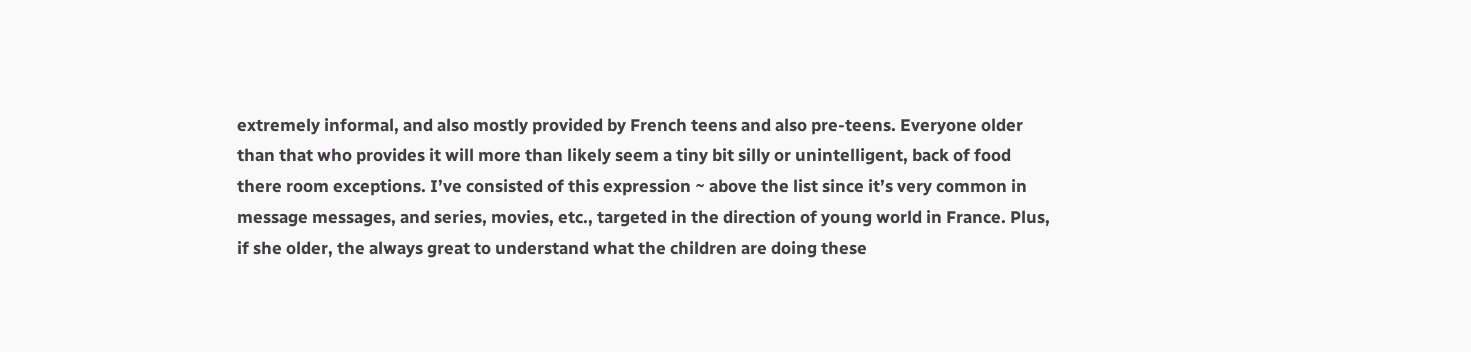extremely informal, and also mostly provided by French teens and also pre-teens. Everyone older than that who provides it will more than likely seem a tiny bit silly or unintelligent, back of food there room exceptions. I’ve consisted of this expression ~ above the list since it’s very common in message messages, and series, movies, etc., targeted in the direction of young world in France. Plus, if she older, the always great to understand what the children are doing these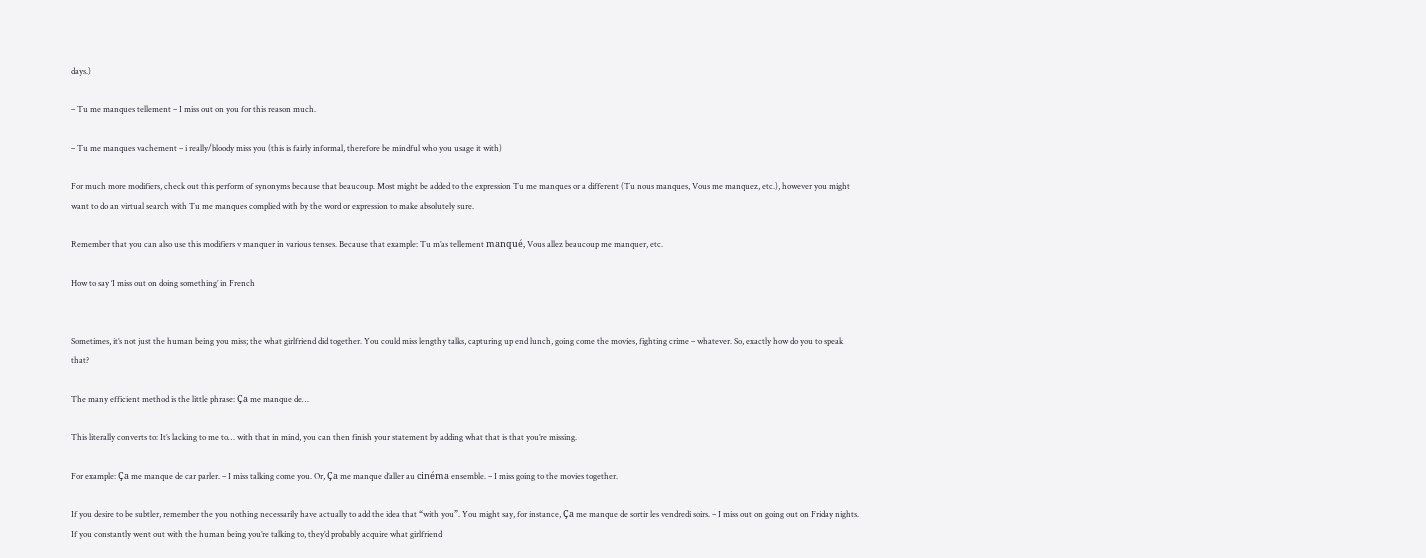days.)

– Tu me manques tellement – I miss out on you for this reason much.

– Tu me manques vachement – i really/bloody miss you (this is fairly informal, therefore be mindful who you usage it with)

For much more modifiers, check out this perform of synonyms because that beaucoup. Most might be added to the expression Tu me manques or a different (Tu nous manques, Vous me manquez, etc.), however you might want to do an virtual search with Tu me manques complied with by the word or expression to make absolutely sure.

Remember that you can also use this modifiers v manquer in various tenses. Because that example: Tu m’as tellement manqué, Vous allez beaucoup me manquer, etc.

How to say ‘I miss out on doing something’ in French


Sometimes, it’s not just the human being you miss; the what girlfriend did together. You could miss lengthy talks, capturing up end lunch, going come the movies, fighting crime – whatever. So, exactly how do you to speak that?

The many efficient method is the little phrase: Ça me manque de…

This literally converts to: It’s lacking to me to… with that in mind, you can then finish your statement by adding what that is that you’re missing.

For example: Ça me manque de car parler. – I miss talking come you. Or, Ça me manque d’aller au cinéma ensemble. – I miss going to the movies together.

If you desire to be subtler, remember the you nothing necessarily have actually to add the idea that “with you”. You might say, for instance, Ça me manque de sortir les vendredi soirs. – I miss out on going out on Friday nights. If you constantly went out with the human being you’re talking to, they’d probably acquire what girlfriend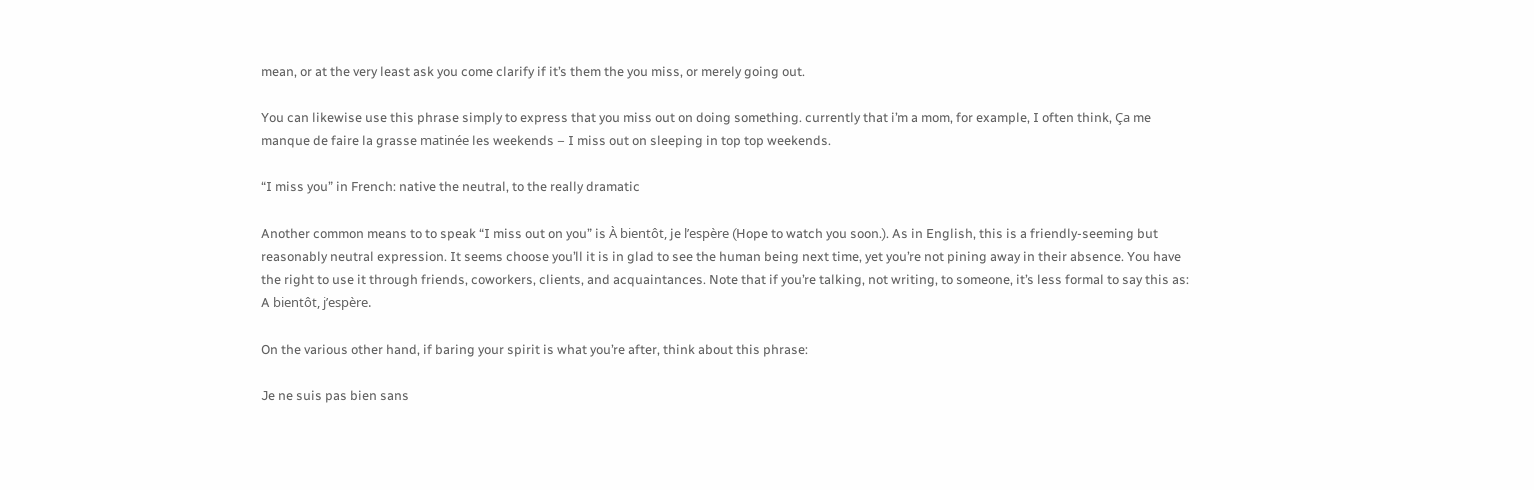mean, or at the very least ask you come clarify if it’s them the you miss, or merely going out.

You can likewise use this phrase simply to express that you miss out on doing something. currently that i’m a mom, for example, I often think, Ça me manque de faire la grasse matinée les weekends – I miss out on sleeping in top top weekends.

“I miss you” in French: native the neutral, to the really dramatic

Another common means to to speak “I miss out on you” is À bientôt, je l’espère (Hope to watch you soon.). As in English, this is a friendly-seeming but reasonably neutral expression. It seems choose you’ll it is in glad to see the human being next time, yet you’re not pining away in their absence. You have the right to use it through friends, coworkers, clients, and acquaintances. Note that if you’re talking, not writing, to someone, it’s less formal to say this as: A bientôt, j’espère.

On the various other hand, if baring your spirit is what you’re after, think about this phrase:

Je ne suis pas bien sans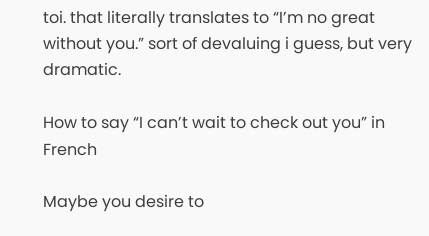toi. that literally translates to “I’m no great without you.” sort of devaluing i guess, but very dramatic.

How to say “I can’t wait to check out you” in French

Maybe you desire to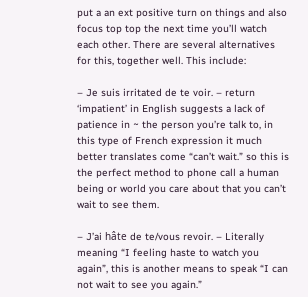put a an ext positive turn on things and also focus top top the next time you’ll watch each other. There are several alternatives for this, together well. This include:

– Je suis irritated de te voir. – return ‘impatient’ in English suggests a lack of patience in ~ the person you’re talk to, in this type of French expression it much better translates come “can’t wait.” so this is the perfect method to phone call a human being or world you care about that you can’t wait to see them.

– J’ai hâte de te/vous revoir. – Literally meaning “I feeling haste to watch you again”, this is another means to speak “I can not wait to see you again.”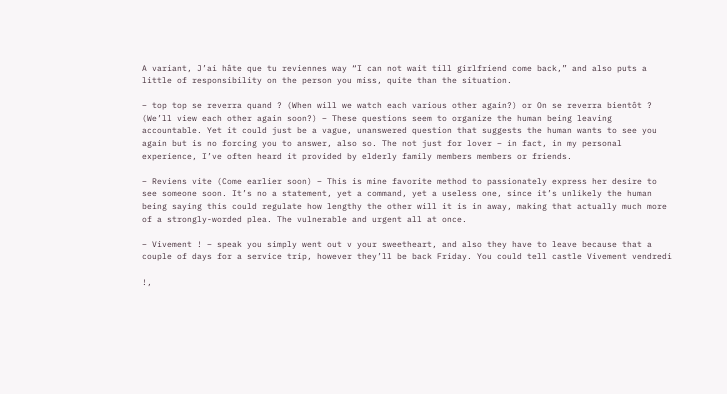A variant, J’ai hâte que tu reviennes way “I can not wait till girlfriend come back,” and also puts a little of responsibility on the person you miss, quite than the situation.

– top top se reverra quand ? (When will we watch each various other again?) or On se reverra bientôt ? (We’ll view each other again soon?) – These questions seem to organize the human being leaving accountable. Yet it could just be a vague, unanswered question that suggests the human wants to see you again but is no forcing you to answer, also so. The not just for lover – in fact, in my personal experience, I’ve often heard it provided by elderly family members members or friends.

– Reviens vite (Come earlier soon) – This is mine favorite method to passionately express her desire to see someone soon. It’s no a statement, yet a command, yet a useless one, since it’s unlikely the human being saying this could regulate how lengthy the other will it is in away, making that actually much more of a strongly-worded plea. The vulnerable and urgent all at once.

– Vivement ! – speak you simply went out v your sweetheart, and also they have to leave because that a couple of days for a service trip, however they’ll be back Friday. You could tell castle Vivement vendredi

!,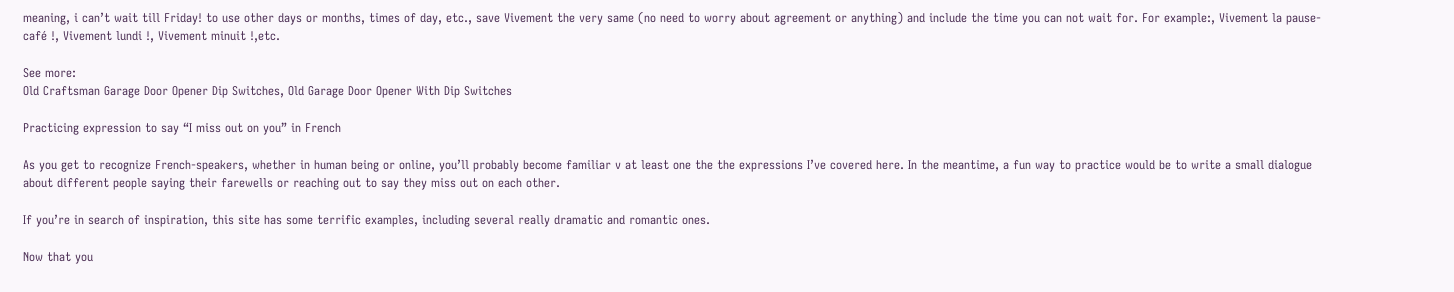meaning, i can’t wait till Friday! to use other days or months, times of day, etc., save Vivement the very same (no need to worry about agreement or anything) and include the time you can not wait for. For example:, Vivement la pause-café !, Vivement lundi !, Vivement minuit !,etc.

See more:
Old Craftsman Garage Door Opener Dip Switches, Old Garage Door Opener With Dip Switches

Practicing expression to say “I miss out on you” in French

As you get to recognize French-speakers, whether in human being or online, you’ll probably become familiar v at least one the the expressions I’ve covered here. In the meantime, a fun way to practice would be to write a small dialogue about different people saying their farewells or reaching out to say they miss out on each other.

If you’re in search of inspiration, this site has some terrific examples, including several really dramatic and romantic ones.

Now that you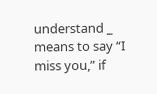understand _ means to say “I miss you,” if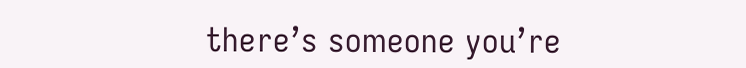there’s someone you’re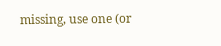missing, use one (or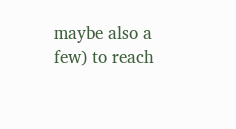maybe also a few) to reach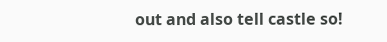out and also tell castle so!